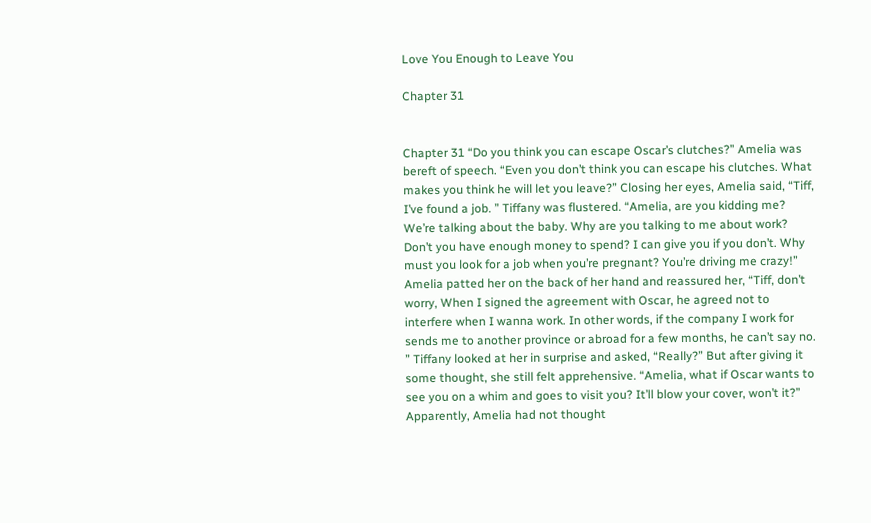Love You Enough to Leave You

Chapter 31


Chapter 31 “Do you think you can escape Oscar’s clutches?” Amelia was bereft of speech. “Even you don’t think you can escape his clutches. What makes you think he will let you leave?” Closing her eyes, Amelia said, “Tiff, I’ve found a job. ” Tiffany was flustered. “Amelia, are you kidding me? We’re talking about the baby. Why are you talking to me about work? Don’t you have enough money to spend? I can give you if you don’t. Why must you look for a job when you’re pregnant? You’re driving me crazy!” Amelia patted her on the back of her hand and reassured her, “Tiff, don’t worry, When I signed the agreement with Oscar, he agreed not to interfere when I wanna work. In other words, if the company I work for sends me to another province or abroad for a few months, he can’t say no. ” Tiffany looked at her in surprise and asked, “Really?” But after giving it some thought, she still felt apprehensive. “Amelia, what if Oscar wants to see you on a whim and goes to visit you? It’ll blow your cover, won’t it?” Apparently, Amelia had not thought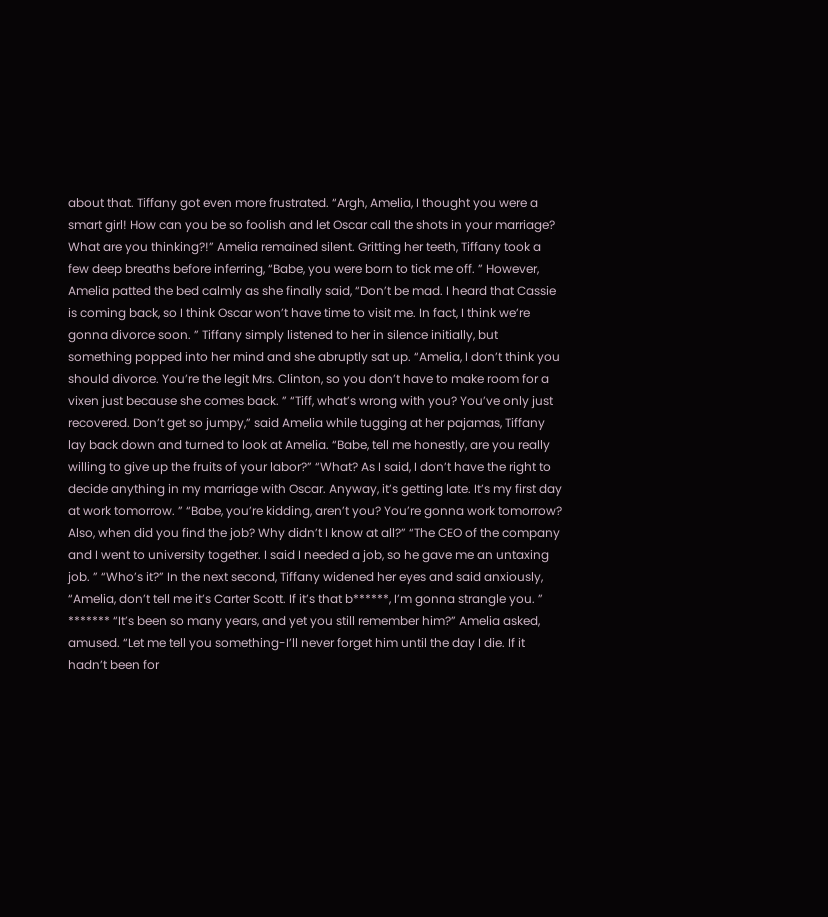about that. Tiffany got even more frustrated. “Argh, Amelia, I thought you were a smart girl! How can you be so foolish and let Oscar call the shots in your marriage? What are you thinking?!” Amelia remained silent. Gritting her teeth, Tiffany took a few deep breaths before inferring, “Babe, you were born to tick me off. ” However, Amelia patted the bed calmly as she finally said, “Don’t be mad. I heard that Cassie is coming back, so I think Oscar won’t have time to visit me. In fact, I think we’re gonna divorce soon. ” Tiffany simply listened to her in silence initially, but something popped into her mind and she abruptly sat up. “Amelia, I don’t think you should divorce. You’re the legit Mrs. Clinton, so you don’t have to make room for a vixen just because she comes back. ” “Tiff, what’s wrong with you? You’ve only just recovered. Don’t get so jumpy,” said Amelia while tugging at her pajamas, Tiffany lay back down and turned to look at Amelia. “Babe, tell me honestly, are you really willing to give up the fruits of your labor?” “What? As I said, I don’t have the right to decide anything in my marriage with Oscar. Anyway, it’s getting late. It’s my first day at work tomorrow. ” “Babe, you’re kidding, aren’t you? You’re gonna work tomorrow? Also, when did you find the job? Why didn’t I know at all?” “The CEO of the company and I went to university together. I said I needed a job, so he gave me an untaxing job. ” “Who’s it?” In the next second, Tiffany widened her eyes and said anxiously, “Amelia, don’t tell me it’s Carter Scott. If it’s that b******, I’m gonna strangle you. ” ******* “It’s been so many years, and yet you still remember him?” Amelia asked, amused. “Let me tell you something-I’ll never forget him until the day I die. If it hadn’t been for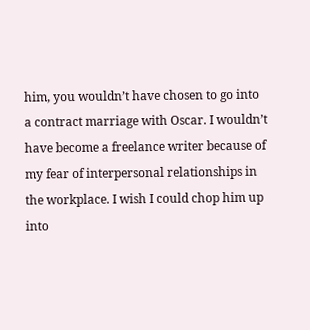him, you wouldn’t have chosen to go into a contract marriage with Oscar. I wouldn’t have become a freelance writer because of my fear of interpersonal relationships in the workplace. I wish I could chop him up into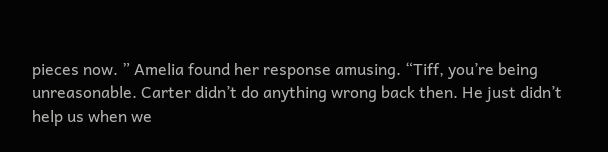pieces now. ” Amelia found her response amusing. “Tiff, you’re being unreasonable. Carter didn’t do anything wrong back then. He just didn’t help us when we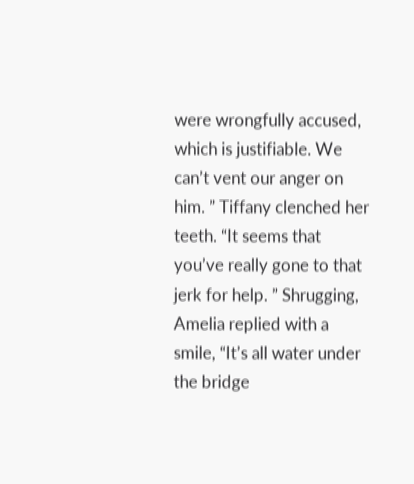were wrongfully accused, which is justifiable. We can’t vent our anger on him. ” Tiffany clenched her teeth. “It seems that you’ve really gone to that jerk for help. ” Shrugging, Amelia replied with a smile, “It’s all water under the bridge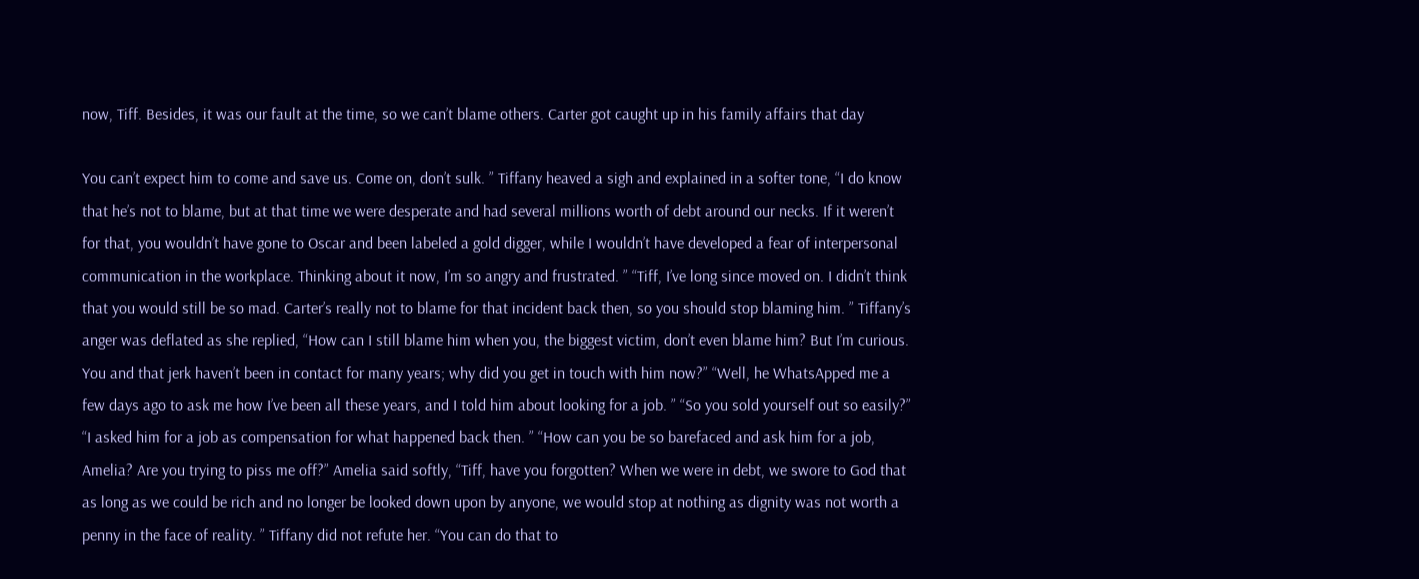now, Tiff. Besides, it was our fault at the time, so we can’t blame others. Carter got caught up in his family affairs that day

You can’t expect him to come and save us. Come on, don’t sulk. ” Tiffany heaved a sigh and explained in a softer tone, “I do know that he’s not to blame, but at that time we were desperate and had several millions worth of debt around our necks. If it weren’t for that, you wouldn’t have gone to Oscar and been labeled a gold digger, while I wouldn’t have developed a fear of interpersonal communication in the workplace. Thinking about it now, I’m so angry and frustrated. ” “Tiff, I’ve long since moved on. I didn’t think that you would still be so mad. Carter’s really not to blame for that incident back then, so you should stop blaming him. ” Tiffany’s anger was deflated as she replied, “How can I still blame him when you, the biggest victim, don’t even blame him? But I’m curious. You and that jerk haven’t been in contact for many years; why did you get in touch with him now?” “Well, he WhatsApped me a few days ago to ask me how I’ve been all these years, and I told him about looking for a job. ” “So you sold yourself out so easily?” “I asked him for a job as compensation for what happened back then. ” “How can you be so barefaced and ask him for a job, Amelia? Are you trying to piss me off?” Amelia said softly, “Tiff, have you forgotten? When we were in debt, we swore to God that as long as we could be rich and no longer be looked down upon by anyone, we would stop at nothing as dignity was not worth a penny in the face of reality. ” Tiffany did not refute her. “You can do that to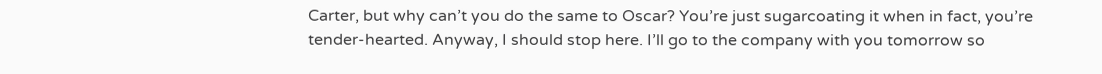Carter, but why can’t you do the same to Oscar? You’re just sugarcoating it when in fact, you’re tender-hearted. Anyway, I should stop here. I’ll go to the company with you tomorrow so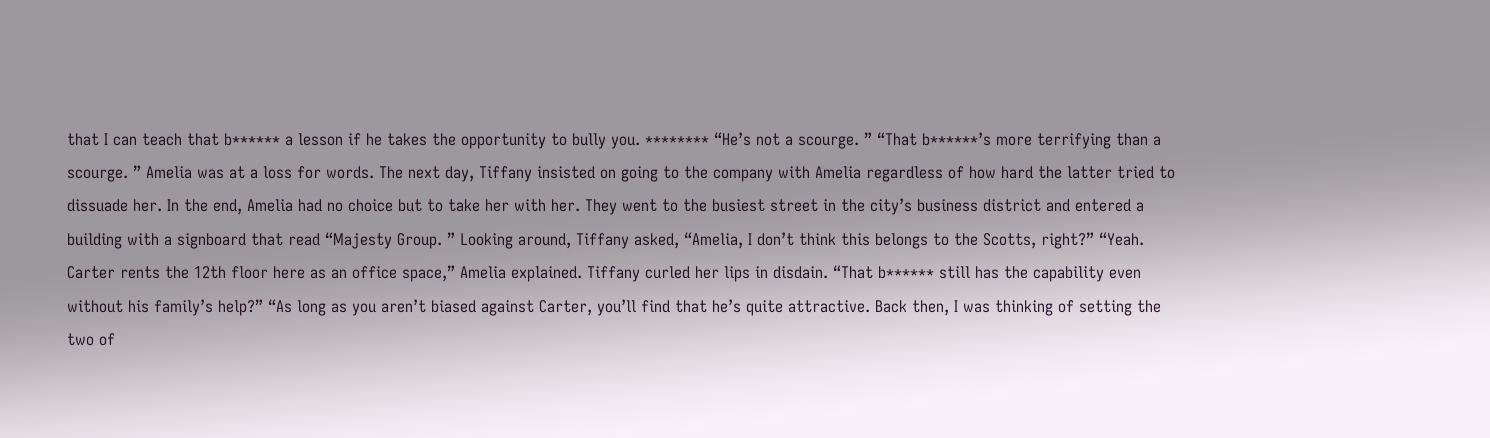that I can teach that b****** a lesson if he takes the opportunity to bully you. ******** “He’s not a scourge. ” “That b******’s more terrifying than a scourge. ” Amelia was at a loss for words. The next day, Tiffany insisted on going to the company with Amelia regardless of how hard the latter tried to dissuade her. In the end, Amelia had no choice but to take her with her. They went to the busiest street in the city’s business district and entered a building with a signboard that read “Majesty Group. ” Looking around, Tiffany asked, “Amelia, I don’t think this belongs to the Scotts, right?” “Yeah. Carter rents the 12th floor here as an office space,” Amelia explained. Tiffany curled her lips in disdain. “That b****** still has the capability even without his family’s help?” “As long as you aren’t biased against Carter, you’ll find that he’s quite attractive. Back then, I was thinking of setting the two of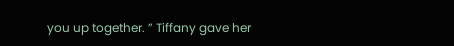you up together. ” Tiffany gave her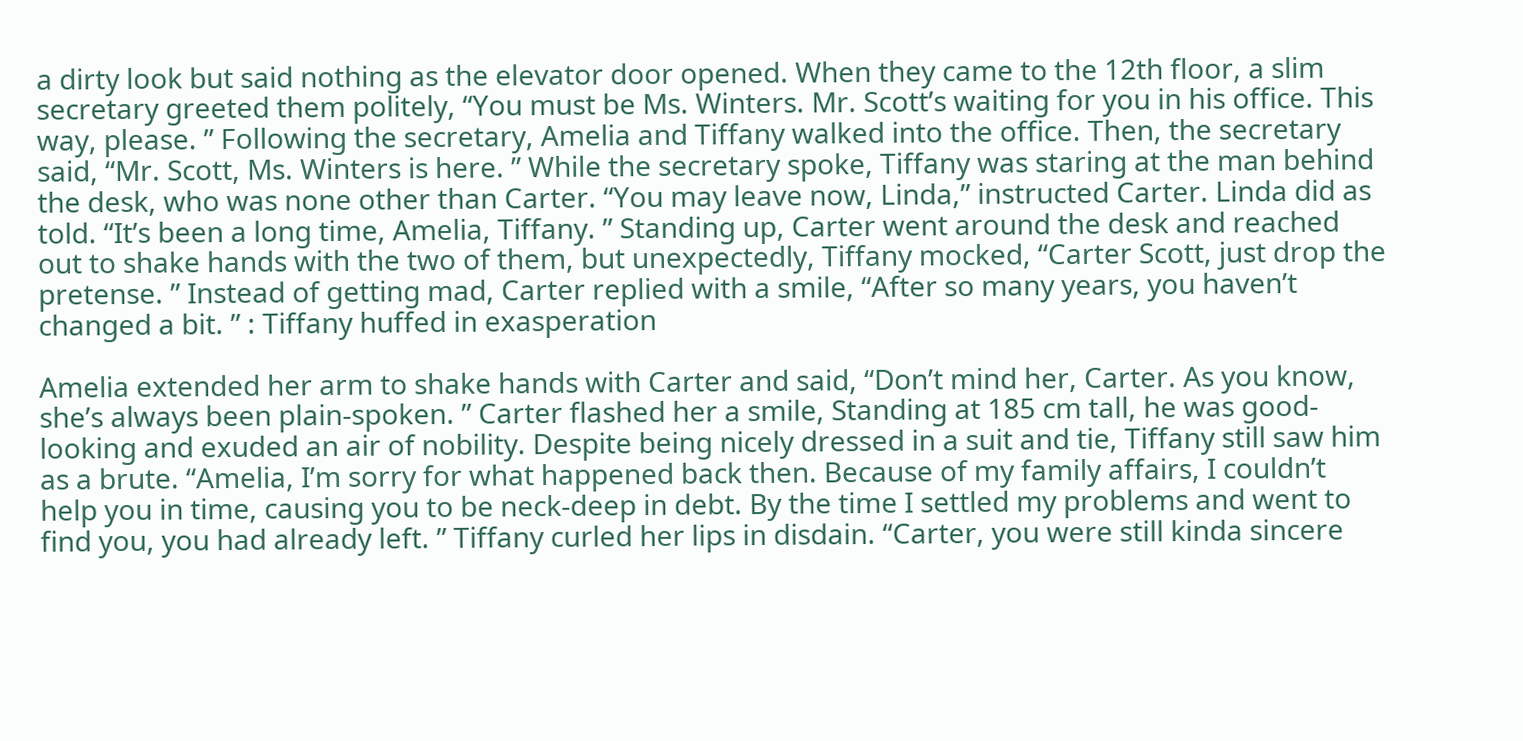a dirty look but said nothing as the elevator door opened. When they came to the 12th floor, a slim secretary greeted them politely, “You must be Ms. Winters. Mr. Scott’s waiting for you in his office. This way, please. ” Following the secretary, Amelia and Tiffany walked into the office. Then, the secretary said, “Mr. Scott, Ms. Winters is here. ” While the secretary spoke, Tiffany was staring at the man behind the desk, who was none other than Carter. “You may leave now, Linda,” instructed Carter. Linda did as told. “It’s been a long time, Amelia, Tiffany. ” Standing up, Carter went around the desk and reached out to shake hands with the two of them, but unexpectedly, Tiffany mocked, “Carter Scott, just drop the pretense. ” Instead of getting mad, Carter replied with a smile, “After so many years, you haven’t changed a bit. ” : Tiffany huffed in exasperation

Amelia extended her arm to shake hands with Carter and said, “Don’t mind her, Carter. As you know, she’s always been plain-spoken. ” Carter flashed her a smile, Standing at 185 cm tall, he was good-looking and exuded an air of nobility. Despite being nicely dressed in a suit and tie, Tiffany still saw him as a brute. “Amelia, I’m sorry for what happened back then. Because of my family affairs, I couldn’t help you in time, causing you to be neck-deep in debt. By the time I settled my problems and went to find you, you had already left. ” Tiffany curled her lips in disdain. “Carter, you were still kinda sincere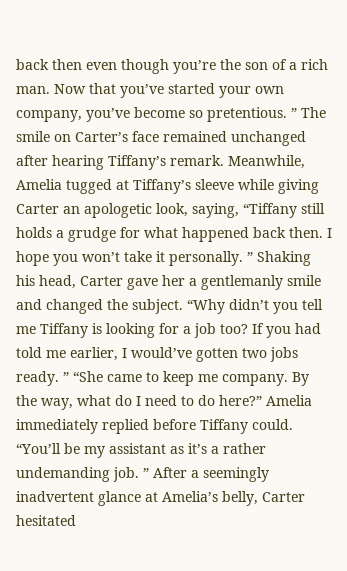back then even though you’re the son of a rich man. Now that you’ve started your own company, you’ve become so pretentious. ” The smile on Carter’s face remained unchanged after hearing Tiffany’s remark. Meanwhile, Amelia tugged at Tiffany’s sleeve while giving Carter an apologetic look, saying, “Tiffany still holds a grudge for what happened back then. I hope you won’t take it personally. ” Shaking his head, Carter gave her a gentlemanly smile and changed the subject. “Why didn’t you tell me Tiffany is looking for a job too? If you had told me earlier, I would’ve gotten two jobs ready. ” “She came to keep me company. By the way, what do I need to do here?” Amelia immediately replied before Tiffany could. “You’ll be my assistant as it’s a rather undemanding job. ” After a seemingly inadvertent glance at Amelia’s belly, Carter hesitated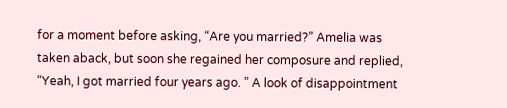for a moment before asking, “Are you married?” Amelia was taken aback, but soon she regained her composure and replied, “Yeah, I got married four years ago. ” A look of disappointment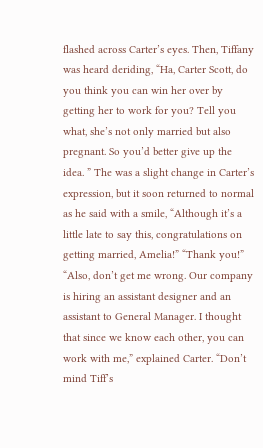flashed across Carter’s eyes. Then, Tiffany was heard deriding, “Ha, Carter Scott, do you think you can win her over by getting her to work for you? Tell you what, she’s not only married but also pregnant. So you’d better give up the idea. ” The was a slight change in Carter’s expression, but it soon returned to normal as he said with a smile, “Although it’s a little late to say this, congratulations on getting married, Amelia!” “Thank you!” “Also, don’t get me wrong. Our company is hiring an assistant designer and an assistant to General Manager. I thought that since we know each other, you can work with me,” explained Carter. “Don’t mind Tiff’s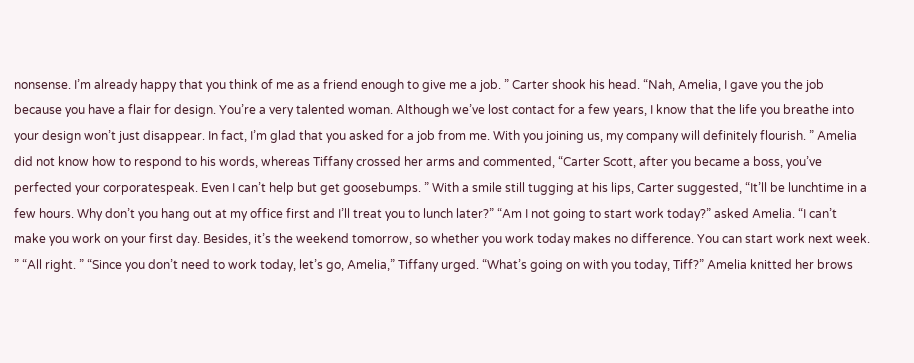nonsense. I’m already happy that you think of me as a friend enough to give me a job. ” Carter shook his head. “Nah, Amelia, I gave you the job because you have a flair for design. You’re a very talented woman. Although we’ve lost contact for a few years, I know that the life you breathe into your design won’t just disappear. In fact, I’m glad that you asked for a job from me. With you joining us, my company will definitely flourish. ” Amelia did not know how to respond to his words, whereas Tiffany crossed her arms and commented, “Carter Scott, after you became a boss, you’ve perfected your corporatespeak. Even I can’t help but get goosebumps. ” With a smile still tugging at his lips, Carter suggested, “It’ll be lunchtime in a few hours. Why don’t you hang out at my office first and I’ll treat you to lunch later?” “Am I not going to start work today?” asked Amelia. “I can’t make you work on your first day. Besides, it’s the weekend tomorrow, so whether you work today makes no difference. You can start work next week. ” “All right. ” “Since you don’t need to work today, let’s go, Amelia,” Tiffany urged. “What’s going on with you today, Tiff?” Amelia knitted her brows